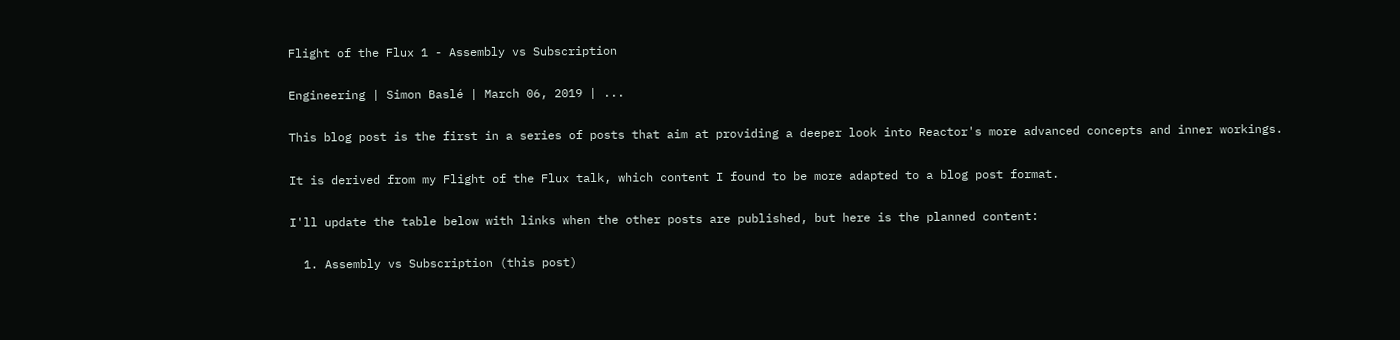Flight of the Flux 1 - Assembly vs Subscription

Engineering | Simon Baslé | March 06, 2019 | ...

This blog post is the first in a series of posts that aim at providing a deeper look into Reactor's more advanced concepts and inner workings.

It is derived from my Flight of the Flux talk, which content I found to be more adapted to a blog post format.

I'll update the table below with links when the other posts are published, but here is the planned content:

  1. Assembly vs Subscription (this post)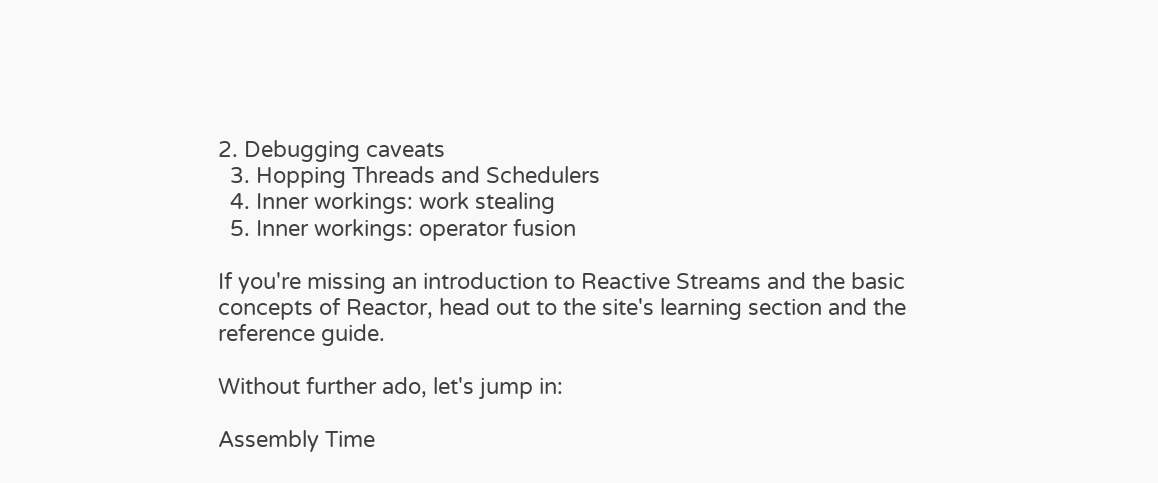2. Debugging caveats
  3. Hopping Threads and Schedulers
  4. Inner workings: work stealing
  5. Inner workings: operator fusion

If you're missing an introduction to Reactive Streams and the basic concepts of Reactor, head out to the site's learning section and the reference guide.

Without further ado, let's jump in:

Assembly Time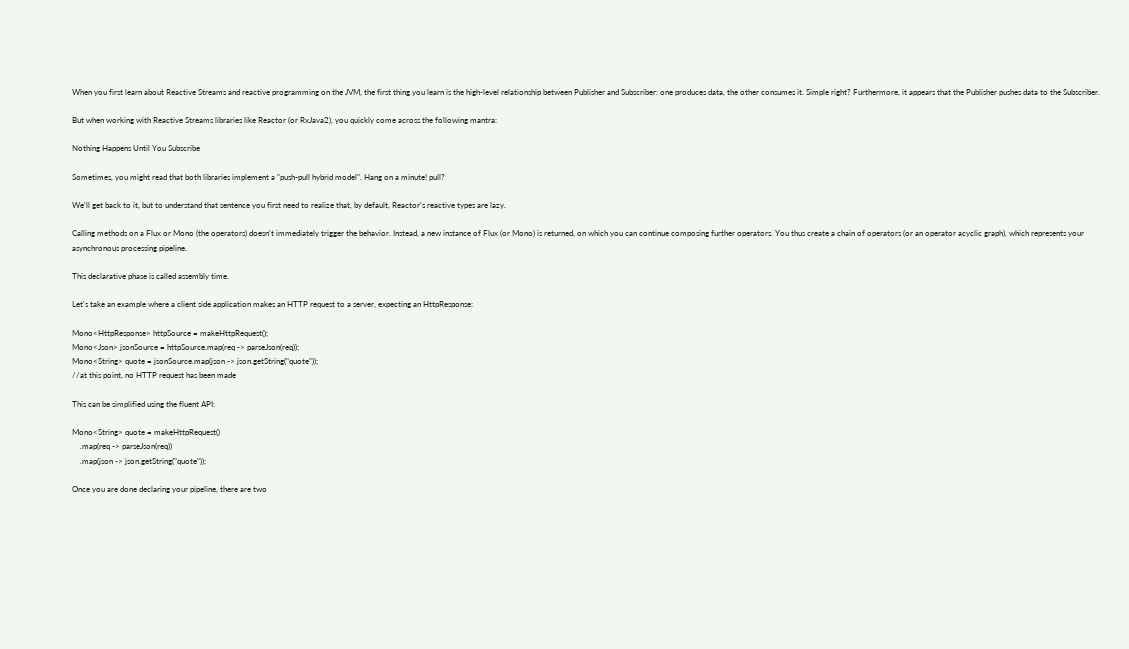When you first learn about Reactive Streams and reactive programming on the JVM, the first thing you learn is the high-level relationship between Publisher and Subscriber: one produces data, the other consumes it. Simple right? Furthermore, it appears that the Publisher pushes data to the Subscriber.

But when working with Reactive Streams libraries like Reactor (or RxJava2), you quickly come across the following mantra:

Nothing Happens Until You Subscribe

Sometimes, you might read that both libraries implement a "push-pull hybrid model". Hang on a minute! pull?

We'll get back to it, but to understand that sentence you first need to realize that, by default, Reactor's reactive types are lazy.

Calling methods on a Flux or Mono (the operators) doesn't immediately trigger the behavior. Instead, a new instance of Flux (or Mono) is returned, on which you can continue composing further operators. You thus create a chain of operators (or an operator acyclic graph), which represents your asynchronous processing pipeline.

This declarative phase is called assembly time.

Let's take an example where a client side application makes an HTTP request to a server, expecting an HttpResponse:

Mono<HttpResponse> httpSource = makeHttpRequest();
Mono<Json> jsonSource = httpSource.map(req -> parseJson(req));
Mono<String> quote = jsonSource.map(json -> json.getString("quote"));
//at this point, no HTTP request has been made

This can be simplified using the fluent API:

Mono<String> quote = makeHttpRequest()
    .map(req -> parseJson(req))
    .map(json -> json.getString("quote"));

Once you are done declaring your pipeline, there are two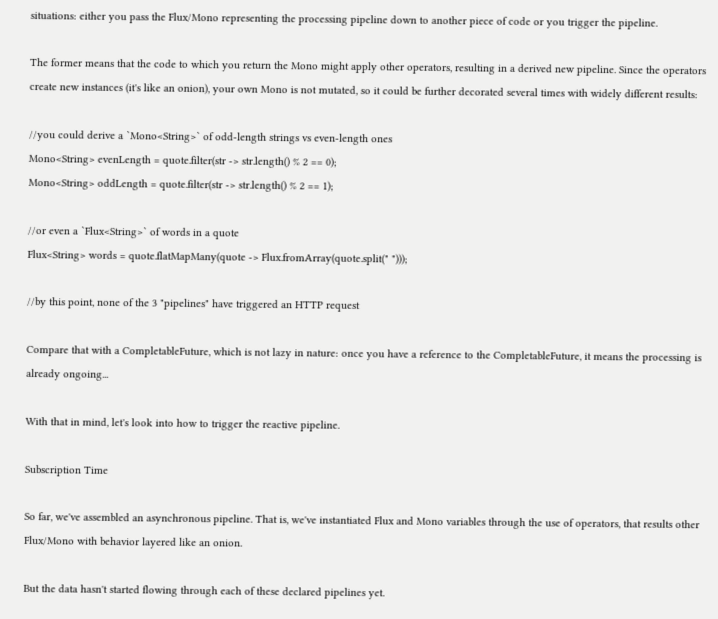situations: either you pass the Flux/Mono representing the processing pipeline down to another piece of code or you trigger the pipeline.

The former means that the code to which you return the Mono might apply other operators, resulting in a derived new pipeline. Since the operators create new instances (it's like an onion), your own Mono is not mutated, so it could be further decorated several times with widely different results:

//you could derive a `Mono<String>` of odd-length strings vs even-length ones
Mono<String> evenLength = quote.filter(str -> str.length() % 2 == 0);
Mono<String> oddLength = quote.filter(str -> str.length() % 2 == 1);

//or even a `Flux<String>` of words in a quote
Flux<String> words = quote.flatMapMany(quote -> Flux.fromArray(quote.split(" ")));

//by this point, none of the 3 "pipelines" have triggered an HTTP request

Compare that with a CompletableFuture, which is not lazy in nature: once you have a reference to the CompletableFuture, it means the processing is already ongoing...

With that in mind, let's look into how to trigger the reactive pipeline.

Subscription Time

So far, we've assembled an asynchronous pipeline. That is, we've instantiated Flux and Mono variables through the use of operators, that results other Flux/Mono with behavior layered like an onion.

But the data hasn't started flowing through each of these declared pipelines yet.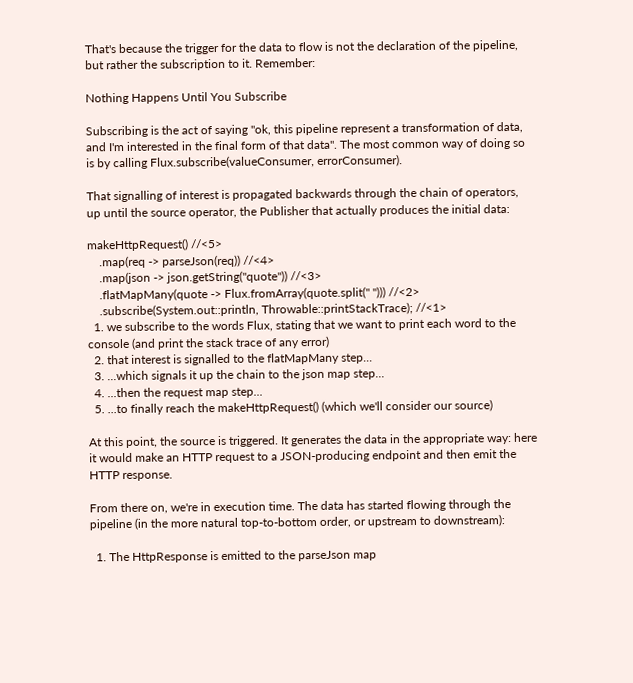That's because the trigger for the data to flow is not the declaration of the pipeline, but rather the subscription to it. Remember:

Nothing Happens Until You Subscribe

Subscribing is the act of saying "ok, this pipeline represent a transformation of data, and I'm interested in the final form of that data". The most common way of doing so is by calling Flux.subscribe(valueConsumer, errorConsumer).

That signalling of interest is propagated backwards through the chain of operators, up until the source operator, the Publisher that actually produces the initial data:

makeHttpRequest() //<5>
    .map(req -> parseJson(req)) //<4>
    .map(json -> json.getString("quote")) //<3>
    .flatMapMany(quote -> Flux.fromArray(quote.split(" "))) //<2>
    .subscribe(System.out::println, Throwable::printStackTrace); //<1>
  1. we subscribe to the words Flux, stating that we want to print each word to the console (and print the stack trace of any error)
  2. that interest is signalled to the flatMapMany step...
  3. ...which signals it up the chain to the json map step...
  4. ...then the request map step...
  5. ...to finally reach the makeHttpRequest() (which we'll consider our source)

At this point, the source is triggered. It generates the data in the appropriate way: here it would make an HTTP request to a JSON-producing endpoint and then emit the HTTP response.

From there on, we're in execution time. The data has started flowing through the pipeline (in the more natural top-to-bottom order, or upstream to downstream):

  1. The HttpResponse is emitted to the parseJson map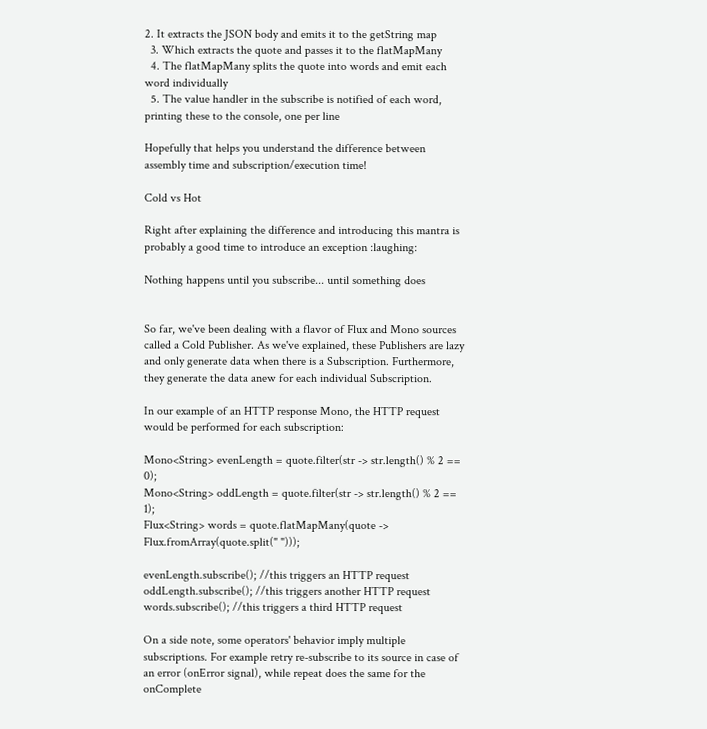2. It extracts the JSON body and emits it to the getString map
  3. Which extracts the quote and passes it to the flatMapMany
  4. The flatMapMany splits the quote into words and emit each word individually
  5. The value handler in the subscribe is notified of each word, printing these to the console, one per line

Hopefully that helps you understand the difference between assembly time and subscription/execution time!

Cold vs Hot

Right after explaining the difference and introducing this mantra is probably a good time to introduce an exception :laughing:

Nothing happens until you subscribe... until something does


So far, we've been dealing with a flavor of Flux and Mono sources called a Cold Publisher. As we've explained, these Publishers are lazy and only generate data when there is a Subscription. Furthermore, they generate the data anew for each individual Subscription.

In our example of an HTTP response Mono, the HTTP request would be performed for each subscription:

Mono<String> evenLength = quote.filter(str -> str.length() % 2 == 0);
Mono<String> oddLength = quote.filter(str -> str.length() % 2 == 1);
Flux<String> words = quote.flatMapMany(quote -> Flux.fromArray(quote.split(" ")));

evenLength.subscribe(); //this triggers an HTTP request
oddLength.subscribe(); //this triggers another HTTP request
words.subscribe(); //this triggers a third HTTP request

On a side note, some operators' behavior imply multiple subscriptions. For example retry re-subscribe to its source in case of an error (onError signal), while repeat does the same for the onComplete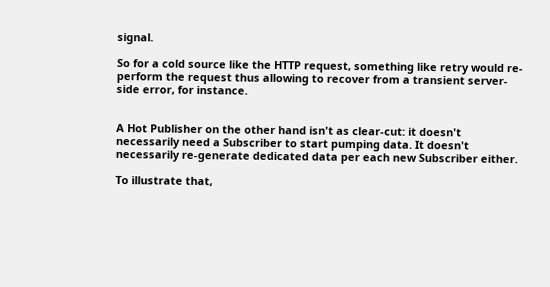signal.

So for a cold source like the HTTP request, something like retry would re-perform the request thus allowing to recover from a transient server-side error, for instance.


A Hot Publisher on the other hand isn't as clear-cut: it doesn't necessarily need a Subscriber to start pumping data. It doesn't necessarily re-generate dedicated data per each new Subscriber either.

To illustrate that,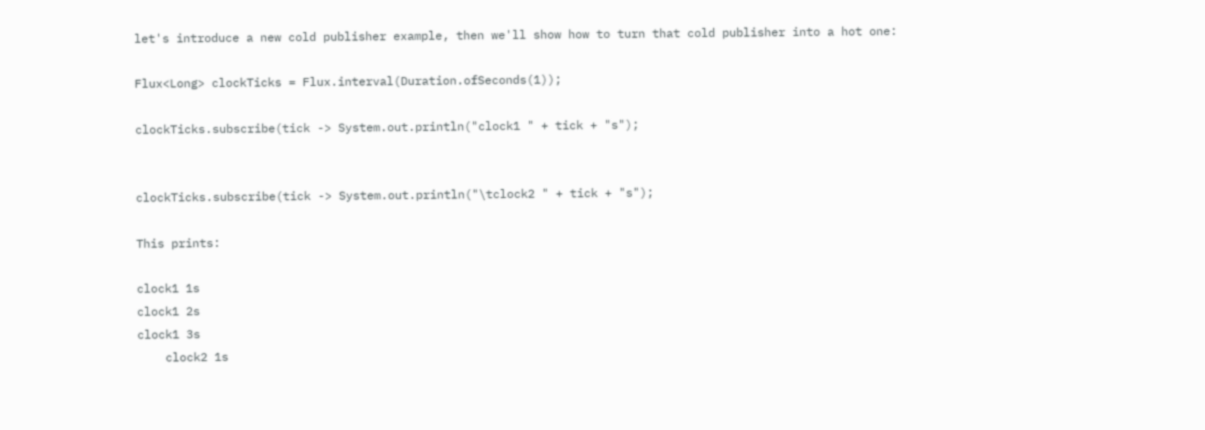let's introduce a new cold publisher example, then we'll show how to turn that cold publisher into a hot one:

Flux<Long> clockTicks = Flux.interval(Duration.ofSeconds(1));

clockTicks.subscribe(tick -> System.out.println("clock1 " + tick + "s");


clockTicks.subscribe(tick -> System.out.println("\tclock2 " + tick + "s");

This prints:

clock1 1s
clock1 2s
clock1 3s
    clock2 1s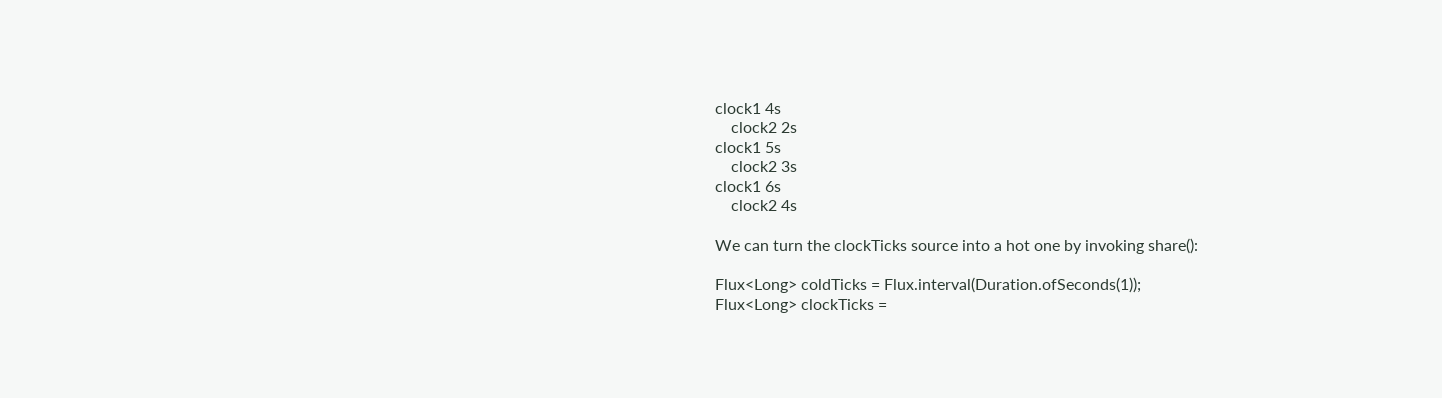clock1 4s
    clock2 2s
clock1 5s
    clock2 3s
clock1 6s
    clock2 4s

We can turn the clockTicks source into a hot one by invoking share():

Flux<Long> coldTicks = Flux.interval(Duration.ofSeconds(1));
Flux<Long> clockTicks =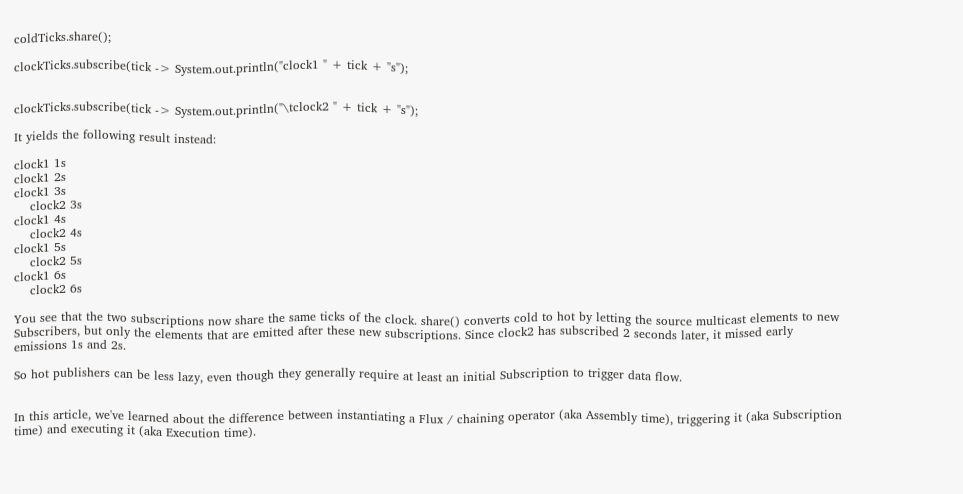coldTicks.share();

clockTicks.subscribe(tick -> System.out.println("clock1 " + tick + "s");


clockTicks.subscribe(tick -> System.out.println("\tclock2 " + tick + "s");

It yields the following result instead:

clock1 1s
clock1 2s
clock1 3s
    clock2 3s
clock1 4s
    clock2 4s
clock1 5s
    clock2 5s
clock1 6s
    clock2 6s

You see that the two subscriptions now share the same ticks of the clock. share() converts cold to hot by letting the source multicast elements to new Subscribers, but only the elements that are emitted after these new subscriptions. Since clock2 has subscribed 2 seconds later, it missed early emissions 1s and 2s.

So hot publishers can be less lazy, even though they generally require at least an initial Subscription to trigger data flow.


In this article, we've learned about the difference between instantiating a Flux / chaining operator (aka Assembly time), triggering it (aka Subscription time) and executing it (aka Execution time).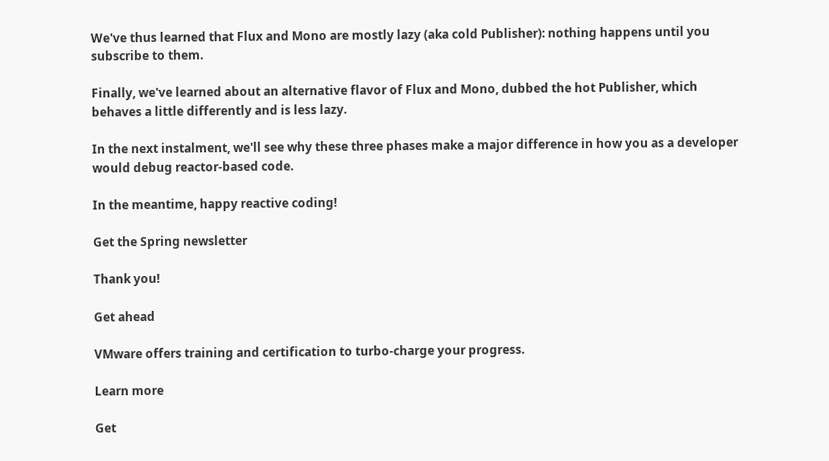We've thus learned that Flux and Mono are mostly lazy (aka cold Publisher): nothing happens until you subscribe to them.

Finally, we've learned about an alternative flavor of Flux and Mono, dubbed the hot Publisher, which behaves a little differently and is less lazy.

In the next instalment, we'll see why these three phases make a major difference in how you as a developer would debug reactor-based code.

In the meantime, happy reactive coding!

Get the Spring newsletter

Thank you!

Get ahead

VMware offers training and certification to turbo-charge your progress.

Learn more

Get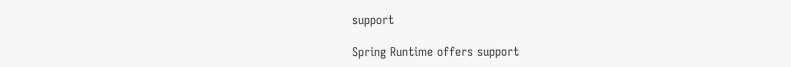support

Spring Runtime offers support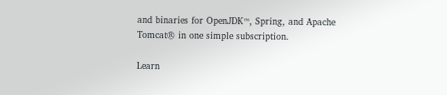and binaries for OpenJDK™, Spring, and Apache Tomcat® in one simple subscription.

Learn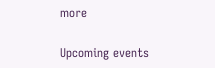more

Upcoming events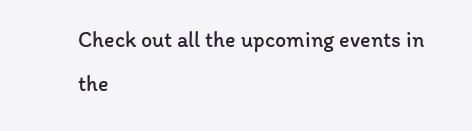Check out all the upcoming events in the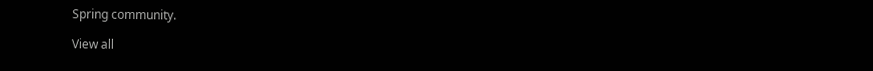Spring community.

View all